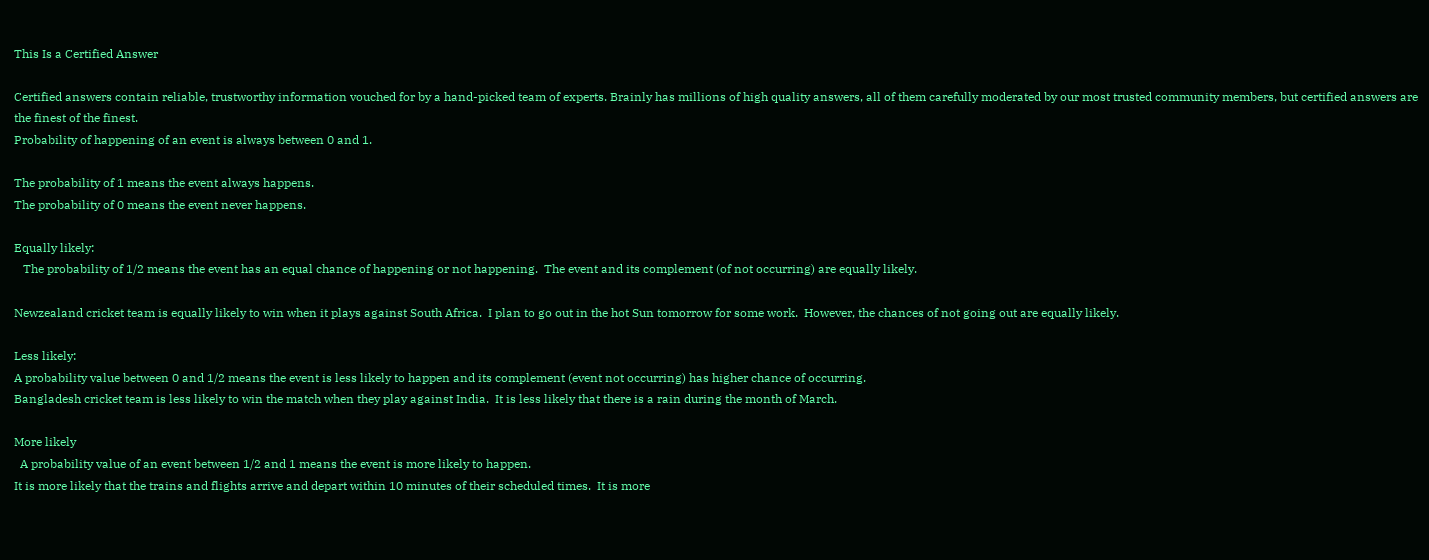This Is a Certified Answer

Certified answers contain reliable, trustworthy information vouched for by a hand-picked team of experts. Brainly has millions of high quality answers, all of them carefully moderated by our most trusted community members, but certified answers are the finest of the finest.
Probability of happening of an event is always between 0 and 1.

The probability of 1 means the event always happens.
The probability of 0 means the event never happens.

Equally likely:
   The probability of 1/2 means the event has an equal chance of happening or not happening.  The event and its complement (of not occurring) are equally likely.

Newzealand cricket team is equally likely to win when it plays against South Africa.  I plan to go out in the hot Sun tomorrow for some work.  However, the chances of not going out are equally likely.

Less likely:
A probability value between 0 and 1/2 means the event is less likely to happen and its complement (event not occurring) has higher chance of occurring.
Bangladesh cricket team is less likely to win the match when they play against India.  It is less likely that there is a rain during the month of March.

More likely
  A probability value of an event between 1/2 and 1 means the event is more likely to happen.
It is more likely that the trains and flights arrive and depart within 10 minutes of their scheduled times.  It is more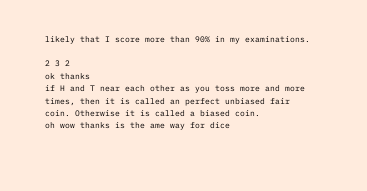likely that I score more than 90% in my examinations.

2 3 2
ok thanks
if H and T near each other as you toss more and more times, then it is called an perfect unbiased fair coin. Otherwise it is called a biased coin.
oh wow thanks is the ame way for dice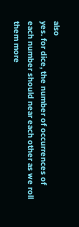also
yes. for dice, the number of occurrences of each number should near each other as we roll them more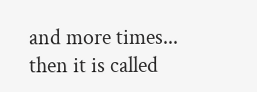and more times... then it is called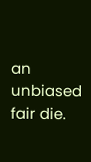an unbiased fair die.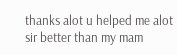thanks alot u helped me alot sir better than my mam